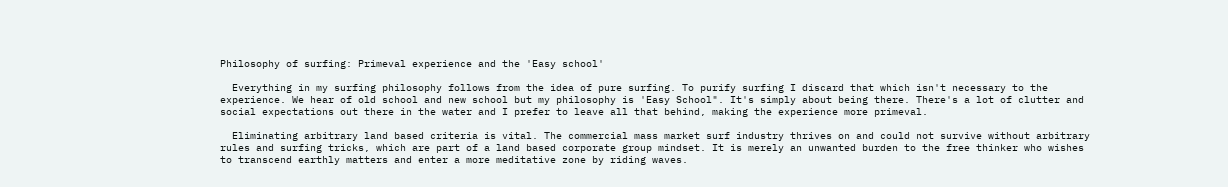Philosophy of surfing: Primeval experience and the 'Easy school'

  Everything in my surfing philosophy follows from the idea of pure surfing. To purify surfing I discard that which isn't necessary to the experience. We hear of old school and new school but my philosophy is 'Easy School". It's simply about being there. There's a lot of clutter and social expectations out there in the water and I prefer to leave all that behind, making the experience more primeval.

  Eliminating arbitrary land based criteria is vital. The commercial mass market surf industry thrives on and could not survive without arbitrary rules and surfing tricks, which are part of a land based corporate group mindset. It is merely an unwanted burden to the free thinker who wishes to transcend earthly matters and enter a more meditative zone by riding waves.